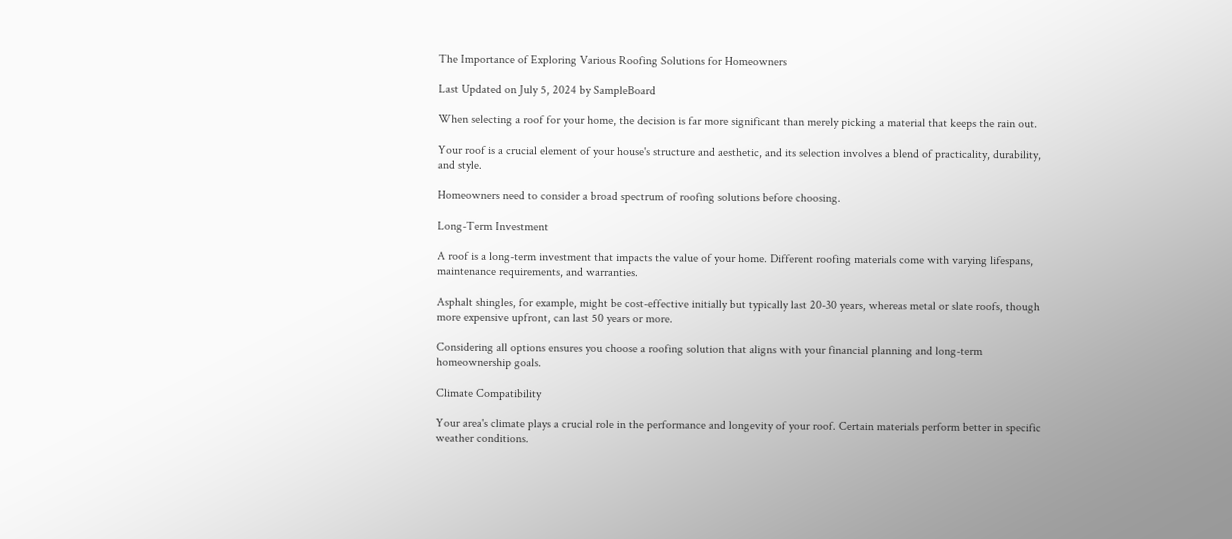The Importance of Exploring Various Roofing Solutions for Homeowners

Last Updated on July 5, 2024 by SampleBoard

When selecting a roof for your home, the decision is far more significant than merely picking a material that keeps the rain out.

Your roof is a crucial element of your house's structure and aesthetic, and its selection involves a blend of practicality, durability, and style.

Homeowners need to consider a broad spectrum of roofing solutions before choosing.

Long-Term Investment

A roof is a long-term investment that impacts the value of your home. Different roofing materials come with varying lifespans, maintenance requirements, and warranties.

Asphalt shingles, for example, might be cost-effective initially but typically last 20-30 years, whereas metal or slate roofs, though more expensive upfront, can last 50 years or more.

Considering all options ensures you choose a roofing solution that aligns with your financial planning and long-term homeownership goals.

Climate Compatibility

Your area's climate plays a crucial role in the performance and longevity of your roof. Certain materials perform better in specific weather conditions.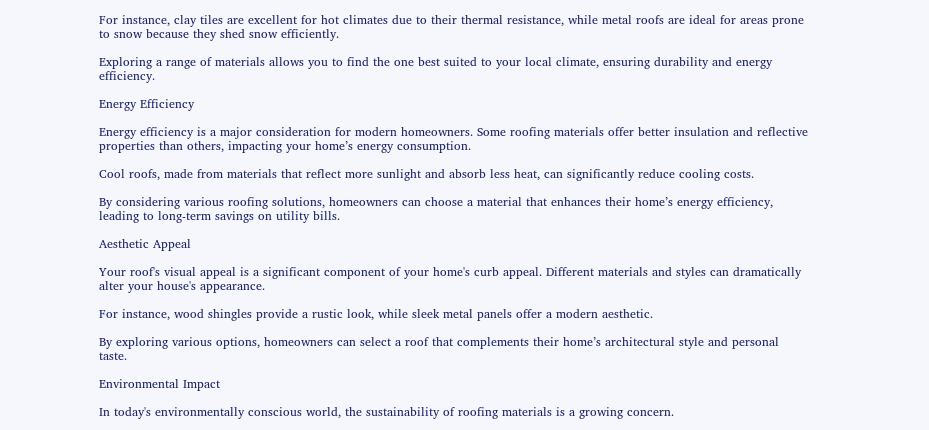For instance, clay tiles are excellent for hot climates due to their thermal resistance, while metal roofs are ideal for areas prone to snow because they shed snow efficiently.

Exploring a range of materials allows you to find the one best suited to your local climate, ensuring durability and energy efficiency.

Energy Efficiency

Energy efficiency is a major consideration for modern homeowners. Some roofing materials offer better insulation and reflective properties than others, impacting your home’s energy consumption.

Cool roofs, made from materials that reflect more sunlight and absorb less heat, can significantly reduce cooling costs.

By considering various roofing solutions, homeowners can choose a material that enhances their home’s energy efficiency, leading to long-term savings on utility bills.

Aesthetic Appeal

Your roof's visual appeal is a significant component of your home's curb appeal. Different materials and styles can dramatically alter your house's appearance.

For instance, wood shingles provide a rustic look, while sleek metal panels offer a modern aesthetic.

By exploring various options, homeowners can select a roof that complements their home’s architectural style and personal taste.

Environmental Impact

In today's environmentally conscious world, the sustainability of roofing materials is a growing concern.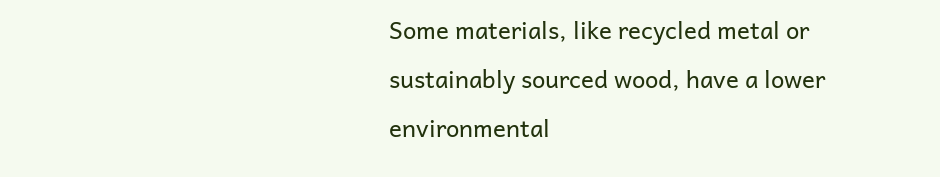Some materials, like recycled metal or sustainably sourced wood, have a lower environmental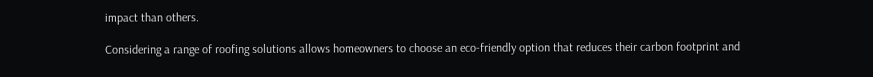impact than others.

Considering a range of roofing solutions allows homeowners to choose an eco-friendly option that reduces their carbon footprint and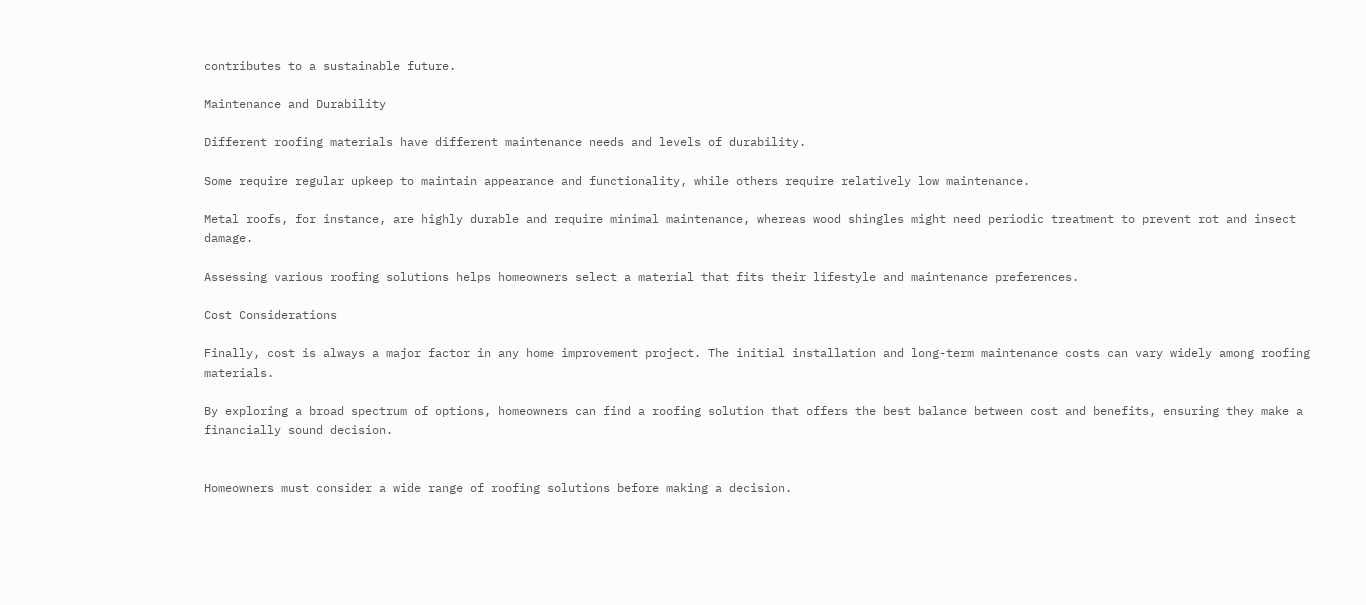contributes to a sustainable future.

Maintenance and Durability

Different roofing materials have different maintenance needs and levels of durability.

Some require regular upkeep to maintain appearance and functionality, while others require relatively low maintenance.

Metal roofs, for instance, are highly durable and require minimal maintenance, whereas wood shingles might need periodic treatment to prevent rot and insect damage.

Assessing various roofing solutions helps homeowners select a material that fits their lifestyle and maintenance preferences.

Cost Considerations

Finally, cost is always a major factor in any home improvement project. The initial installation and long-term maintenance costs can vary widely among roofing materials.

By exploring a broad spectrum of options, homeowners can find a roofing solution that offers the best balance between cost and benefits, ensuring they make a financially sound decision.


Homeowners must consider a wide range of roofing solutions before making a decision.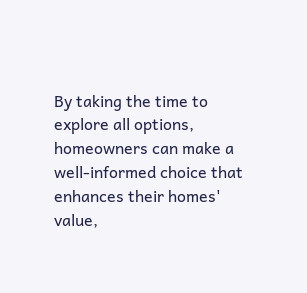By taking the time to explore all options, homeowners can make a well-informed choice that enhances their homes' value,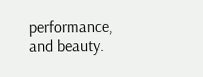performance, and beauty.